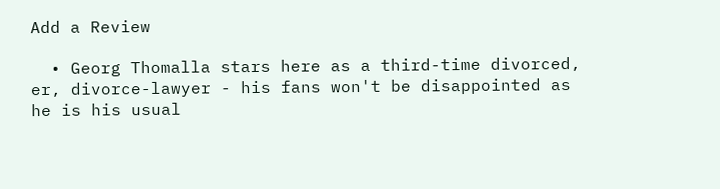Add a Review

  • Georg Thomalla stars here as a third-time divorced, er, divorce-lawyer - his fans won't be disappointed as he is his usual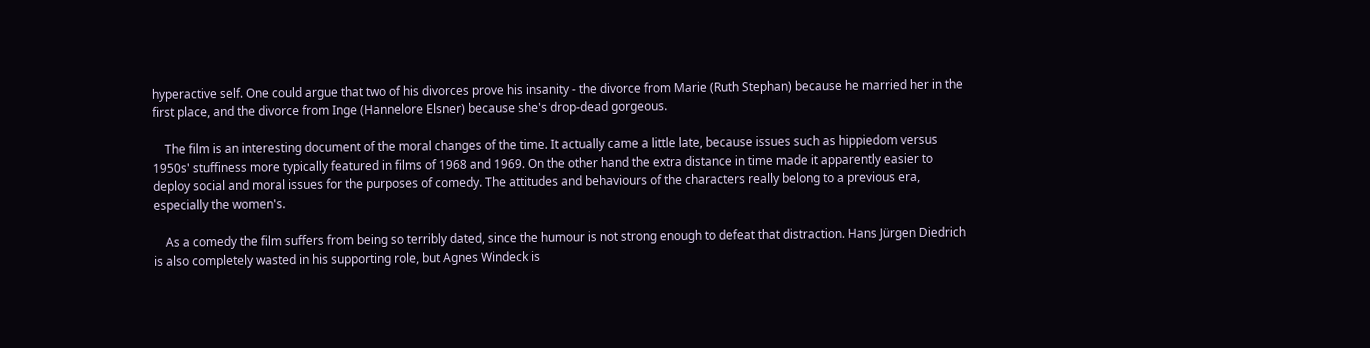hyperactive self. One could argue that two of his divorces prove his insanity - the divorce from Marie (Ruth Stephan) because he married her in the first place, and the divorce from Inge (Hannelore Elsner) because she's drop-dead gorgeous.

    The film is an interesting document of the moral changes of the time. It actually came a little late, because issues such as hippiedom versus 1950s' stuffiness more typically featured in films of 1968 and 1969. On the other hand the extra distance in time made it apparently easier to deploy social and moral issues for the purposes of comedy. The attitudes and behaviours of the characters really belong to a previous era, especially the women's.

    As a comedy the film suffers from being so terribly dated, since the humour is not strong enough to defeat that distraction. Hans Jürgen Diedrich is also completely wasted in his supporting role, but Agnes Windeck is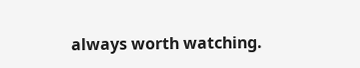always worth watching.